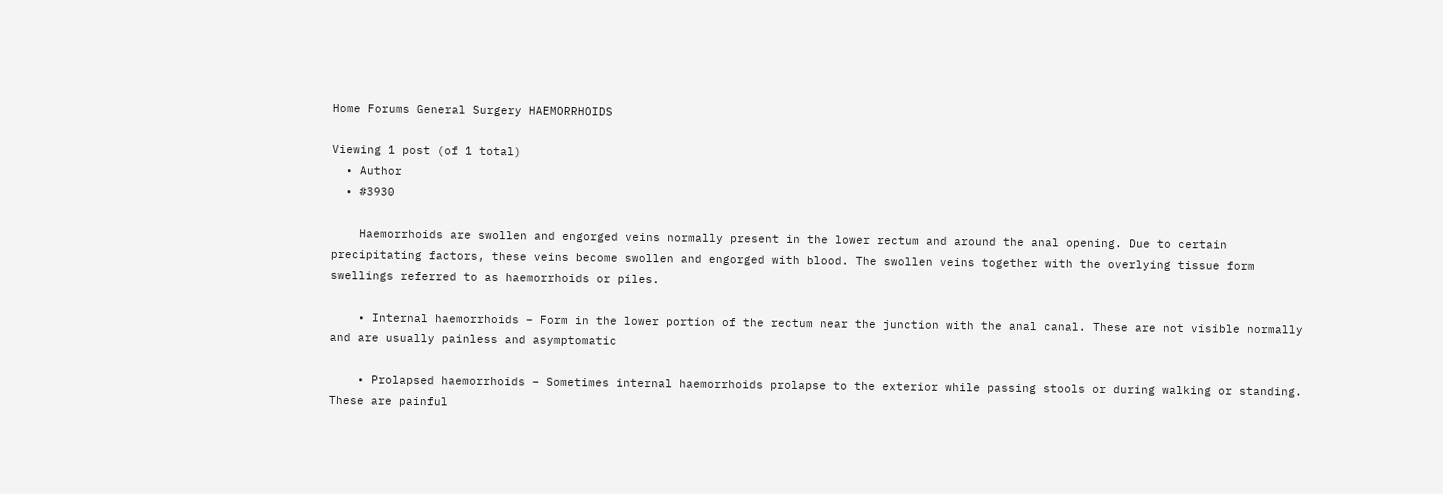Home Forums General Surgery HAEMORRHOIDS

Viewing 1 post (of 1 total)
  • Author
  • #3930

    Haemorrhoids are swollen and engorged veins normally present in the lower rectum and around the anal opening. Due to certain precipitating factors, these veins become swollen and engorged with blood. The swollen veins together with the overlying tissue form swellings referred to as haemorrhoids or piles.

    • Internal haemorrhoids – Form in the lower portion of the rectum near the junction with the anal canal. These are not visible normally and are usually painless and asymptomatic

    • Prolapsed haemorrhoids – Sometimes internal haemorrhoids prolapse to the exterior while passing stools or during walking or standing. These are painful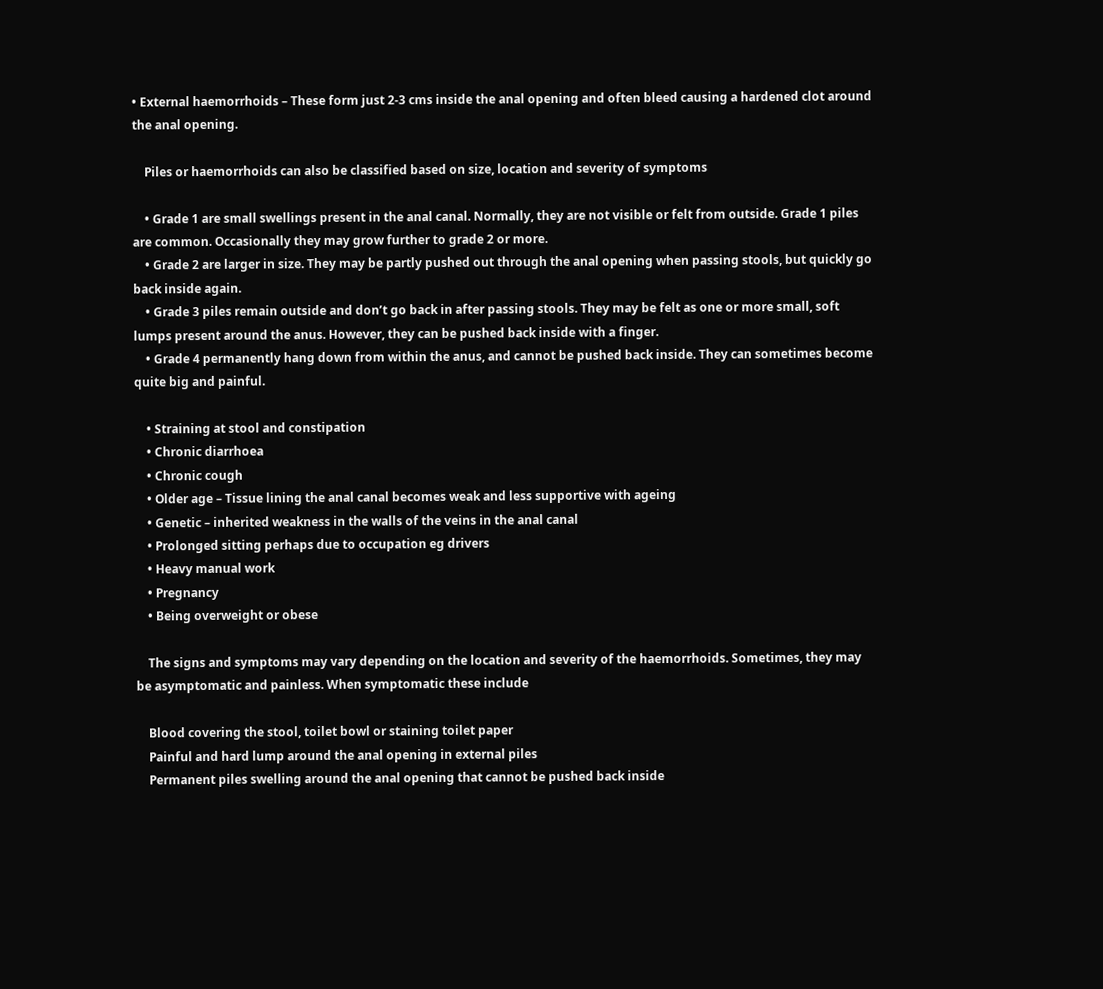• External haemorrhoids – These form just 2-3 cms inside the anal opening and often bleed causing a hardened clot around the anal opening.

    Piles or haemorrhoids can also be classified based on size, location and severity of symptoms

    • Grade 1 are small swellings present in the anal canal. Normally, they are not visible or felt from outside. Grade 1 piles are common. Occasionally they may grow further to grade 2 or more.
    • Grade 2 are larger in size. They may be partly pushed out through the anal opening when passing stools, but quickly go back inside again.
    • Grade 3 piles remain outside and don’t go back in after passing stools. They may be felt as one or more small, soft lumps present around the anus. However, they can be pushed back inside with a finger.
    • Grade 4 permanently hang down from within the anus, and cannot be pushed back inside. They can sometimes become quite big and painful.

    • Straining at stool and constipation
    • Chronic diarrhoea
    • Chronic cough
    • Older age – Tissue lining the anal canal becomes weak and less supportive with ageing
    • Genetic – inherited weakness in the walls of the veins in the anal canal
    • Prolonged sitting perhaps due to occupation eg drivers
    • Heavy manual work
    • Pregnancy
    • Being overweight or obese

    The signs and symptoms may vary depending on the location and severity of the haemorrhoids. Sometimes, they may be asymptomatic and painless. When symptomatic these include

    Blood covering the stool, toilet bowl or staining toilet paper
    Painful and hard lump around the anal opening in external piles
    Permanent piles swelling around the anal opening that cannot be pushed back inside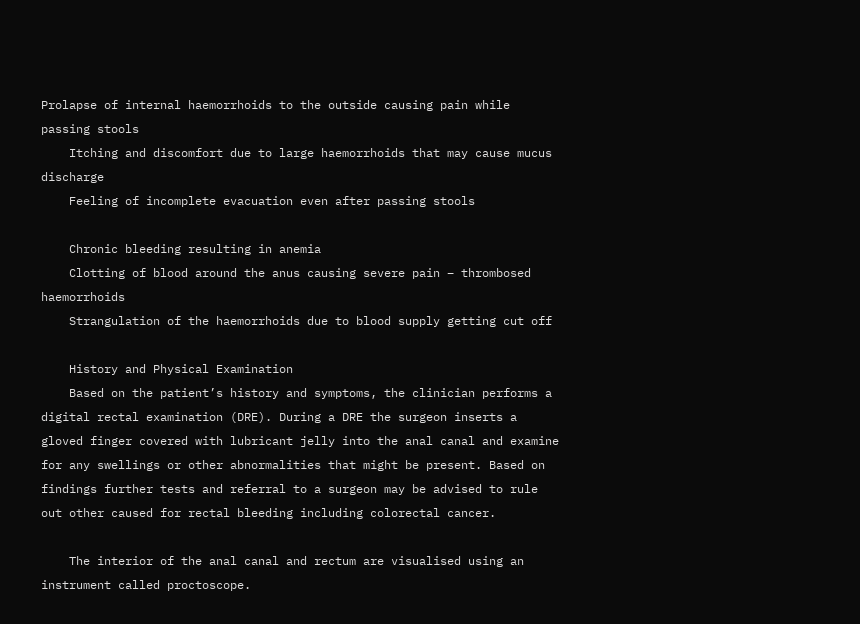Prolapse of internal haemorrhoids to the outside causing pain while passing stools
    Itching and discomfort due to large haemorrhoids that may cause mucus discharge
    Feeling of incomplete evacuation even after passing stools

    Chronic bleeding resulting in anemia
    Clotting of blood around the anus causing severe pain – thrombosed haemorrhoids
    Strangulation of the haemorrhoids due to blood supply getting cut off

    History and Physical Examination
    Based on the patient’s history and symptoms, the clinician performs a digital rectal examination (DRE). During a DRE the surgeon inserts a gloved finger covered with lubricant jelly into the anal canal and examine for any swellings or other abnormalities that might be present. Based on findings further tests and referral to a surgeon may be advised to rule out other caused for rectal bleeding including colorectal cancer.

    The interior of the anal canal and rectum are visualised using an instrument called proctoscope.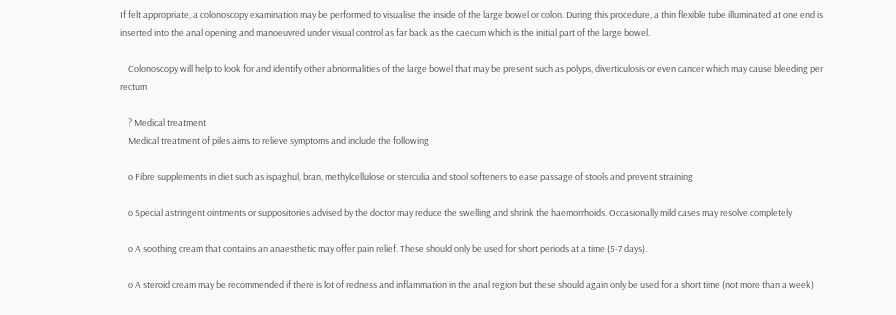If felt appropriate, a colonoscopy examination may be performed to visualise the inside of the large bowel or colon. During this procedure, a thin flexible tube illuminated at one end is inserted into the anal opening and manoeuvred under visual control as far back as the caecum which is the initial part of the large bowel.

    Colonoscopy will help to look for and identify other abnormalities of the large bowel that may be present such as polyps, diverticulosis or even cancer which may cause bleeding per rectum

    ? Medical treatment
    Medical treatment of piles aims to relieve symptoms and include the following

    o Fibre supplements in diet such as ispaghul, bran, methylcellulose or sterculia and stool softeners to ease passage of stools and prevent straining

    o Special astringent ointments or suppositories advised by the doctor may reduce the swelling and shrink the haemorrhoids. Occasionally mild cases may resolve completely

    o A soothing cream that contains an anaesthetic may offer pain relief. These should only be used for short periods at a time (5-7 days).

    o A steroid cream may be recommended if there is lot of redness and inflammation in the anal region but these should again only be used for a short time (not more than a week)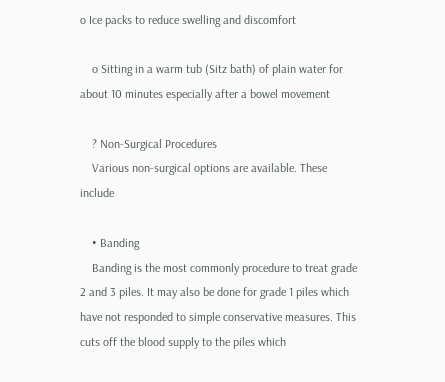o Ice packs to reduce swelling and discomfort

    o Sitting in a warm tub (Sitz bath) of plain water for about 10 minutes especially after a bowel movement

    ? Non-Surgical Procedures
    Various non-surgical options are available. These include

    • Banding
    Banding is the most commonly procedure to treat grade 2 and 3 piles. It may also be done for grade 1 piles which have not responded to simple conservative measures. This cuts off the blood supply to the piles which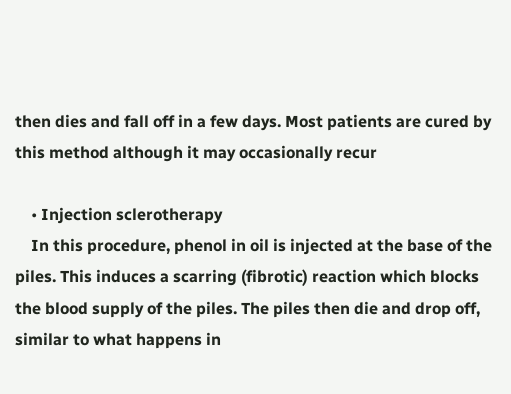then dies and fall off in a few days. Most patients are cured by this method although it may occasionally recur

    • Injection sclerotherapy
    In this procedure, phenol in oil is injected at the base of the piles. This induces a scarring (fibrotic) reaction which blocks the blood supply of the piles. The piles then die and drop off, similar to what happens in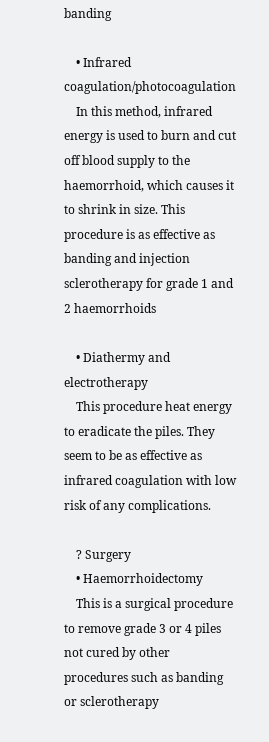banding

    • Infrared coagulation/photocoagulation
    In this method, infrared energy is used to burn and cut off blood supply to the haemorrhoid, which causes it to shrink in size. This procedure is as effective as banding and injection sclerotherapy for grade 1 and 2 haemorrhoids

    • Diathermy and electrotherapy
    This procedure heat energy to eradicate the piles. They seem to be as effective as infrared coagulation with low risk of any complications.

    ? Surgery
    • Haemorrhoidectomy
    This is a surgical procedure to remove grade 3 or 4 piles not cured by other procedures such as banding or sclerotherapy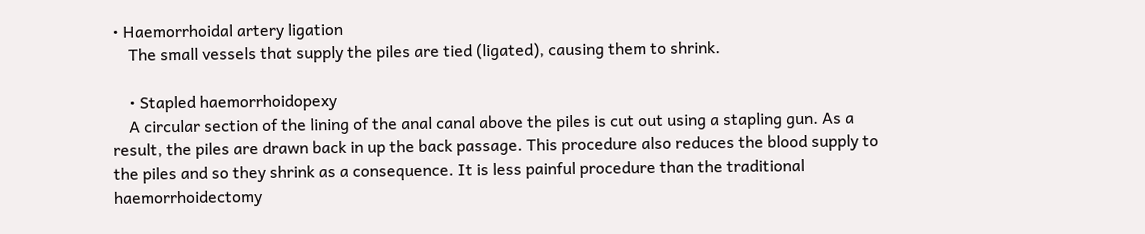• Haemorrhoidal artery ligation
    The small vessels that supply the piles are tied (ligated), causing them to shrink.

    • Stapled haemorrhoidopexy
    A circular section of the lining of the anal canal above the piles is cut out using a stapling gun. As a result, the piles are drawn back in up the back passage. This procedure also reduces the blood supply to the piles and so they shrink as a consequence. It is less painful procedure than the traditional haemorrhoidectomy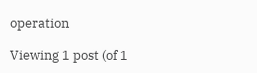operation

Viewing 1 post (of 1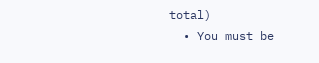total)
  • You must be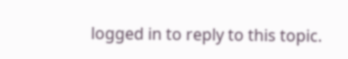logged in to reply to this topic.